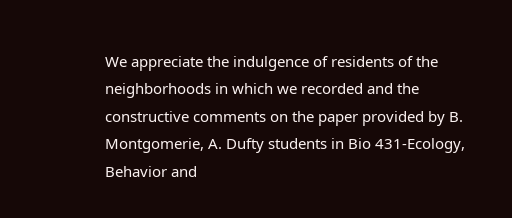We appreciate the indulgence of residents of the neighborhoods in which we recorded and the constructive comments on the paper provided by B. Montgomerie, A. Dufty students in Bio 431-Ecology, Behavior and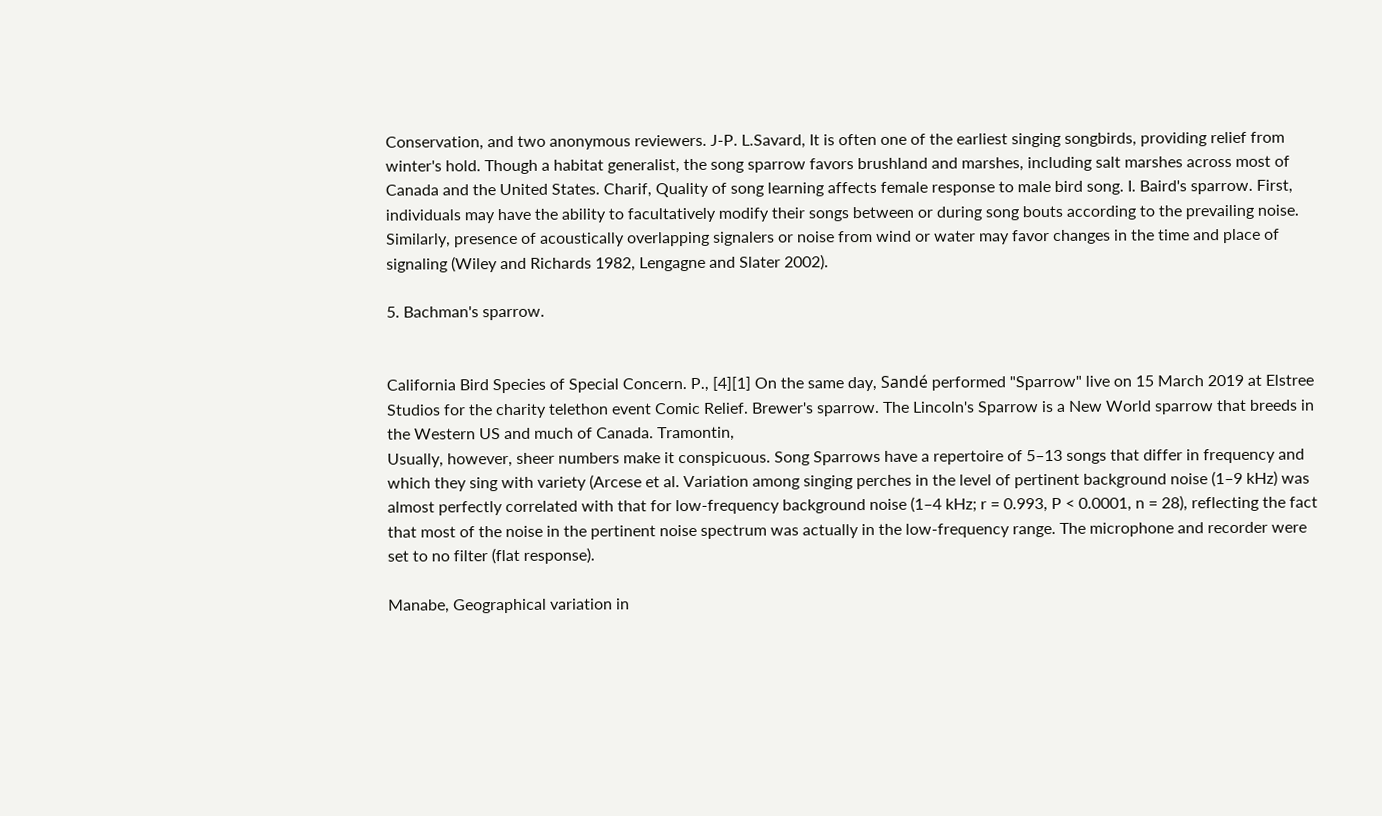Conservation, and two anonymous reviewers. J-P. L.Savard, It is often one of the earliest singing songbirds, providing relief from winter's hold. Though a habitat generalist, the song sparrow favors brushland and marshes, including salt marshes across most of Canada and the United States. Charif, Quality of song learning affects female response to male bird song. I. Baird's sparrow. First, individuals may have the ability to facultatively modify their songs between or during song bouts according to the prevailing noise. Similarly, presence of acoustically overlapping signalers or noise from wind or water may favor changes in the time and place of signaling (Wiley and Richards 1982, Lengagne and Slater 2002).

5. Bachman's sparrow.


California Bird Species of Special Concern. P., [4][1] On the same day, Sandé performed "Sparrow" live on 15 March 2019 at Elstree Studios for the charity telethon event Comic Relief. Brewer's sparrow. The Lincoln's Sparrow is a New World sparrow that breeds in the Western US and much of Canada. Tramontin,
Usually, however, sheer numbers make it conspicuous. Song Sparrows have a repertoire of 5–13 songs that differ in frequency and which they sing with variety (Arcese et al. Variation among singing perches in the level of pertinent background noise (1–9 kHz) was almost perfectly correlated with that for low-frequency background noise (1–4 kHz; r = 0.993, P < 0.0001, n = 28), reflecting the fact that most of the noise in the pertinent noise spectrum was actually in the low-frequency range. The microphone and recorder were set to no filter (flat response).

Manabe, Geographical variation in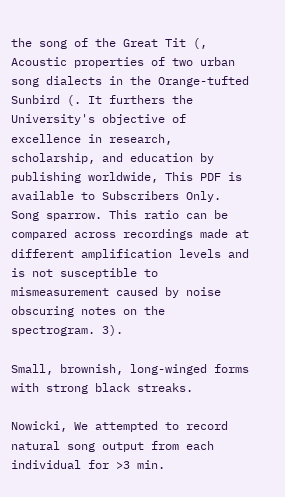the song of the Great Tit (, Acoustic properties of two urban song dialects in the Orange-tufted Sunbird (. It furthers the University's objective of excellence in research, scholarship, and education by publishing worldwide, This PDF is available to Subscribers Only. Song sparrow. This ratio can be compared across recordings made at different amplification levels and is not susceptible to mismeasurement caused by noise obscuring notes on the spectrogram. 3).

Small, brownish, long-winged forms with strong black streaks.

Nowicki, We attempted to record natural song output from each individual for >3 min.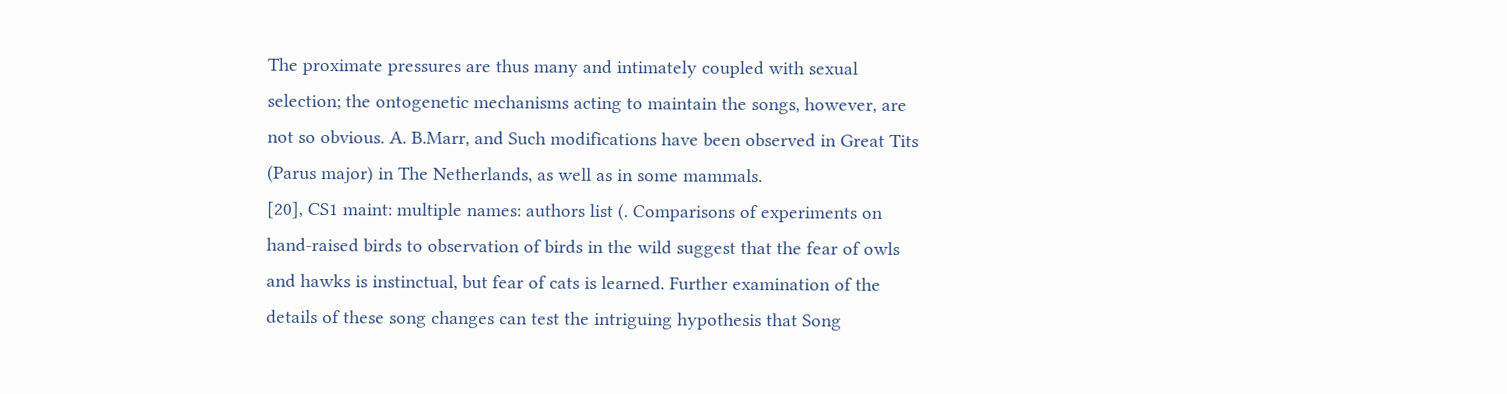The proximate pressures are thus many and intimately coupled with sexual selection; the ontogenetic mechanisms acting to maintain the songs, however, are not so obvious. A. B.Marr, and Such modifications have been observed in Great Tits (Parus major) in The Netherlands, as well as in some mammals.
[20], CS1 maint: multiple names: authors list (. Comparisons of experiments on hand-raised birds to observation of birds in the wild suggest that the fear of owls and hawks is instinctual, but fear of cats is learned. Further examination of the details of these song changes can test the intriguing hypothesis that Song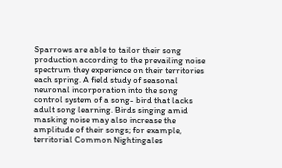Sparrows are able to tailor their song production according to the prevailing noise spectrum they experience on their territories each spring. A field study of seasonal neuronal incorporation into the song control system of a song- bird that lacks adult song learning. Birds singing amid masking noise may also increase the amplitude of their songs; for example, territorial Common Nightingales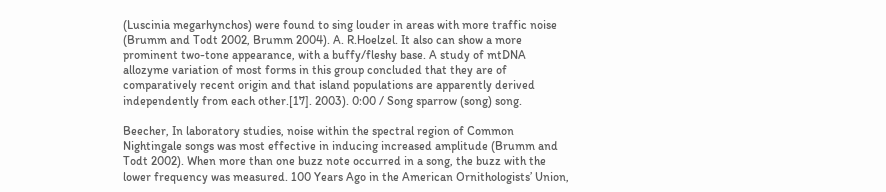(Luscinia megarhynchos) were found to sing louder in areas with more traffic noise (Brumm and Todt 2002, Brumm 2004). A. R.Hoelzel. It also can show a more prominent two-tone appearance, with a buffy/fleshy base. A study of mtDNA allozyme variation of most forms in this group concluded that they are of comparatively recent origin and that island populations are apparently derived independently from each other.[17]. 2003). 0:00 / Song sparrow (song) song.

Beecher, In laboratory studies, noise within the spectral region of Common Nightingale songs was most effective in inducing increased amplitude (Brumm and Todt 2002). When more than one buzz note occurred in a song, the buzz with the lower frequency was measured. 100 Years Ago in the American Ornithologists’ Union,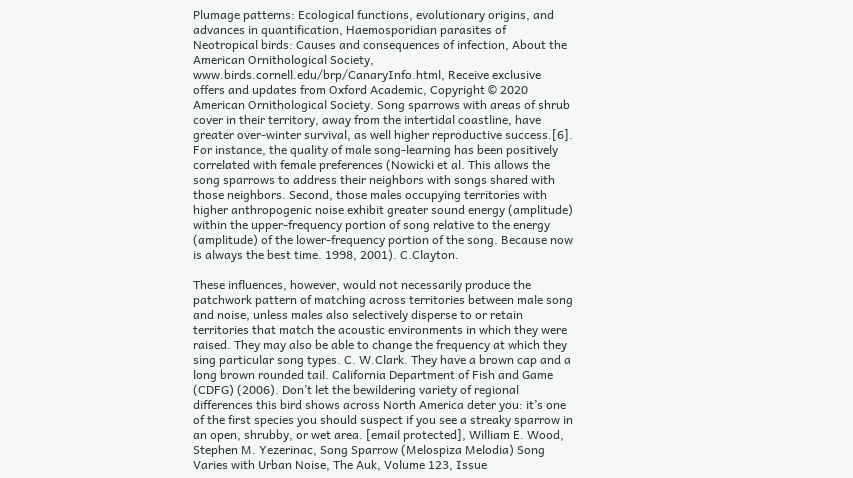Plumage patterns: Ecological functions, evolutionary origins, and advances in quantification, Haemosporidian parasites of Neotropical birds: Causes and consequences of infection, About the American Ornithological Society, www.birds.cornell.edu/brp/CanaryInfo.html, Receive exclusive offers and updates from Oxford Academic, Copyright © 2020 American Ornithological Society. Song sparrows with areas of shrub cover in their territory, away from the intertidal coastline, have greater over-winter survival, as well higher reproductive success.[6]. For instance, the quality of male song-learning has been positively correlated with female preferences (Nowicki et al. This allows the song sparrows to address their neighbors with songs shared with those neighbors. Second, those males occupying territories with higher anthropogenic noise exhibit greater sound energy (amplitude) within the upper-frequency portion of song relative to the energy (amplitude) of the lower-frequency portion of the song. Because now is always the best time. 1998, 2001). C.Clayton.

These influences, however, would not necessarily produce the patchwork pattern of matching across territories between male song and noise, unless males also selectively disperse to or retain territories that match the acoustic environments in which they were raised. They may also be able to change the frequency at which they sing particular song types. C. W.Clark. They have a brown cap and a long brown rounded tail. California Department of Fish and Game (CDFG) (2006). Don’t let the bewildering variety of regional differences this bird shows across North America deter you: it’s one of the first species you should suspect if you see a streaky sparrow in an open, shrubby, or wet area. [email protected], William E. Wood, Stephen M. Yezerinac, Song Sparrow (Melospiza Melodia) Song Varies with Urban Noise, The Auk, Volume 123, Issue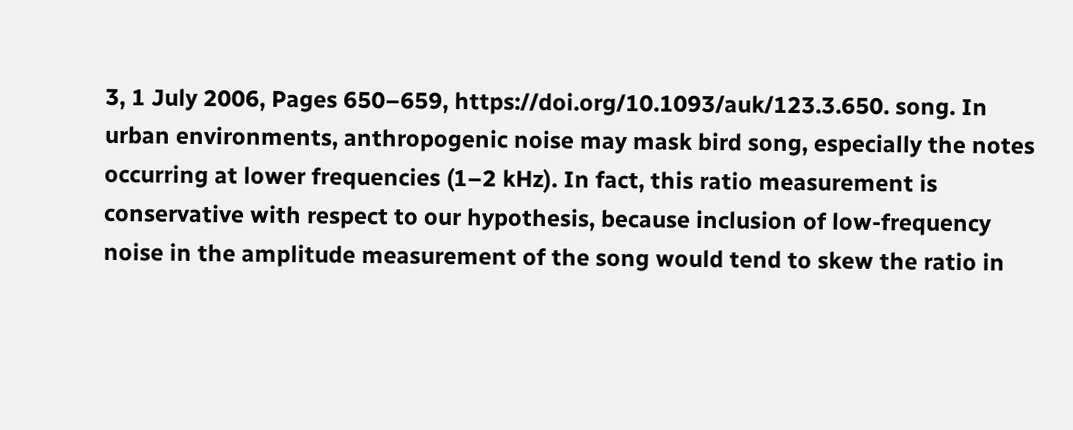3, 1 July 2006, Pages 650–659, https://doi.org/10.1093/auk/123.3.650. song. In urban environments, anthropogenic noise may mask bird song, especially the notes occurring at lower frequencies (1–2 kHz). In fact, this ratio measurement is conservative with respect to our hypothesis, because inclusion of low-frequency noise in the amplitude measurement of the song would tend to skew the ratio in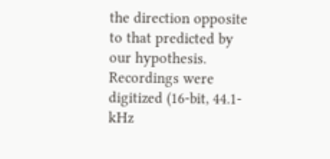the direction opposite to that predicted by our hypothesis. Recordings were digitized (16-bit, 44.1- kHz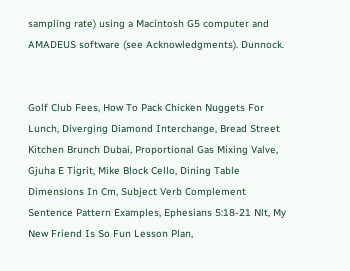sampling rate) using a Macintosh G5 computer and AMADEUS software (see Acknowledgments). Dunnock.


Golf Club Fees, How To Pack Chicken Nuggets For Lunch, Diverging Diamond Interchange, Bread Street Kitchen Brunch Dubai, Proportional Gas Mixing Valve, Gjuha E Tigrit, Mike Block Cello, Dining Table Dimensions In Cm, Subject Verb Complement Sentence Pattern Examples, Ephesians 5:18-21 Nlt, My New Friend Is So Fun Lesson Plan,